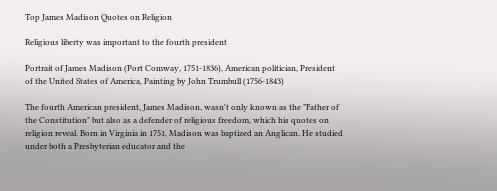Top James Madison Quotes on Religion

Religious liberty was important to the fourth president

Portrait of James Madison (Port Comway, 1751-1836), American politician, President of the United States of America, Painting by John Trumbull (1756-1843)

The fourth American president, James Madison, wasn't only known as the "Father of the Constitution" but also as a defender of religious freedom, which his quotes on religion reveal. Born in Virginia in 1751, Madison was baptized an Anglican. He studied under both a Presbyterian educator and the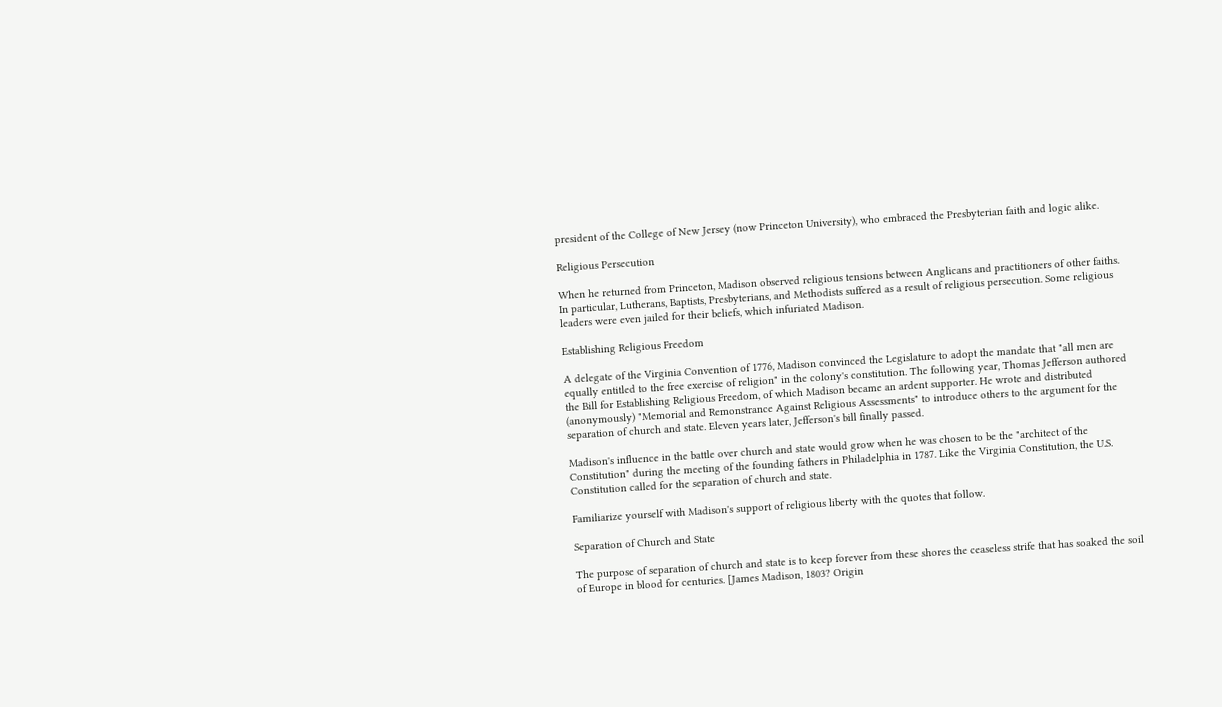president of the College of New Jersey (now Princeton University), who embraced the Presbyterian faith and logic alike.

Religious Persecution

When he returned from Princeton, Madison observed religious tensions between Anglicans and practitioners of other faiths. In particular, Lutherans, Baptists, Presbyterians, and Methodists suffered as a result of religious persecution. Some religious leaders were even jailed for their beliefs, which infuriated Madison.

Establishing Religious Freedom

A delegate of the Virginia Convention of 1776, Madison convinced the Legislature to adopt the mandate that "all men are equally entitled to the free exercise of religion" in the colony's constitution. The following year, Thomas Jefferson authored the Bill for Establishing Religious Freedom, of which Madison became an ardent supporter. He wrote and distributed (anonymously) "Memorial and Remonstrance Against Religious Assessments" to introduce others to the argument for the separation of church and state. Eleven years later, Jefferson's bill finally passed.

Madison's influence in the battle over church and state would grow when he was chosen to be the "architect of the Constitution" during the meeting of the founding fathers in Philadelphia in 1787. Like the Virginia Constitution, the U.S. Constitution called for the separation of church and state.

Familiarize yourself with Madison's support of religious liberty with the quotes that follow.

Separation of Church and State

The purpose of separation of church and state is to keep forever from these shores the ceaseless strife that has soaked the soil of Europe in blood for centuries. [James Madison, 1803? Origin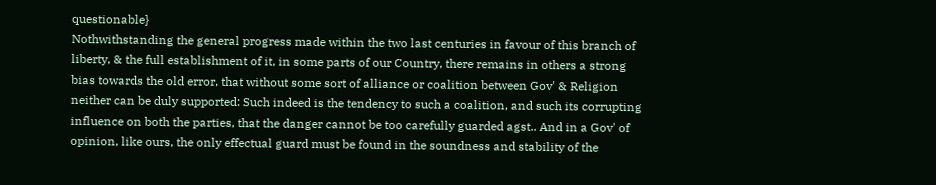questionable}
Nothwithstanding the general progress made within the two last centuries in favour of this branch of liberty, & the full establishment of it, in some parts of our Country, there remains in others a strong bias towards the old error, that without some sort of alliance or coalition between Gov' & Religion neither can be duly supported: Such indeed is the tendency to such a coalition, and such its corrupting influence on both the parties, that the danger cannot be too carefully guarded agst.. And in a Gov' of opinion, like ours, the only effectual guard must be found in the soundness and stability of the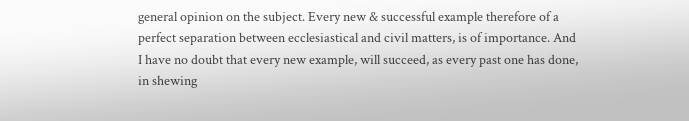general opinion on the subject. Every new & successful example therefore of a perfect separation between ecclesiastical and civil matters, is of importance. And I have no doubt that every new example, will succeed, as every past one has done, in shewing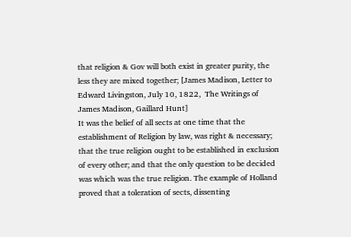that religion & Gov will both exist in greater purity, the less they are mixed together; [James Madison, Letter to Edward Livingston, July 10, 1822,  The Writings of James Madison, Gaillard Hunt]
It was the belief of all sects at one time that the establishment of Religion by law, was right & necessary; that the true religion ought to be established in exclusion of every other; and that the only question to be decided was which was the true religion. The example of Holland proved that a toleration of sects, dissenting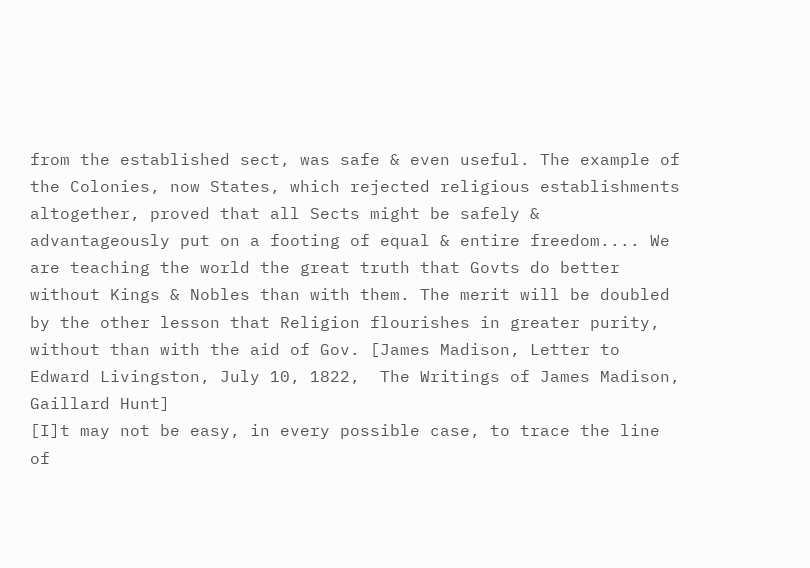from the established sect, was safe & even useful. The example of the Colonies, now States, which rejected religious establishments altogether, proved that all Sects might be safely & advantageously put on a footing of equal & entire freedom.... We are teaching the world the great truth that Govts do better without Kings & Nobles than with them. The merit will be doubled by the other lesson that Religion flourishes in greater purity, without than with the aid of Gov. [James Madison, Letter to Edward Livingston, July 10, 1822,  The Writings of James Madison, Gaillard Hunt]
[I]t may not be easy, in every possible case, to trace the line of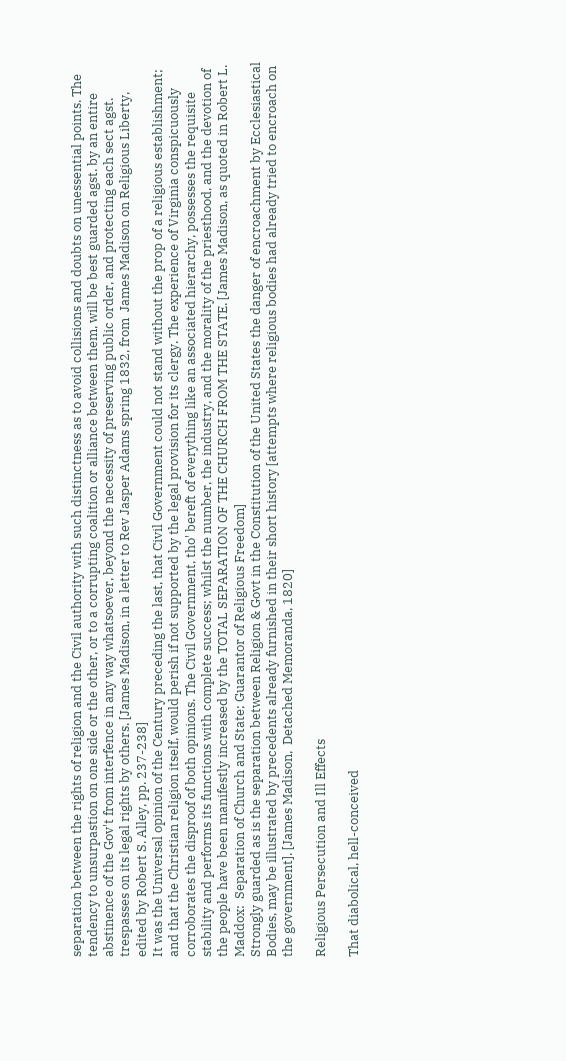separation between the rights of religion and the Civil authority with such distinctness as to avoid collisions and doubts on unessential points. The tendency to unsurpastion on one side or the other, or to a corrupting coalition or alliance between them, will be best guarded agst. by an entire abstinence of the Gov't from interfence in any way whatsoever, beyond the necessity of preserving public order, and protecting each sect agst. trespasses on its legal rights by others. [James Madison, in a letter to Rev Jasper Adams spring 1832, from  James Madison on Religious Liberty, edited by Robert S. Alley, pp. 237-238]
It was the Universal opinion of the Century preceding the last, that Civil Government could not stand without the prop of a religious establishment; and that the Christian religion itself, would perish if not supported by the legal provision for its clergy. The experience of Virginia conspicuously corroborates the disproof of both opinions. The Civil Government, tho' bereft of everything like an associated hierarchy, possesses the requisite stability and performs its functions with complete success; whilst the number, the industry, and the morality of the priesthood, and the devotion of the people have been manifestly increased by the TOTAL SEPARATION OF THE CHURCH FROM THE STATE. [James Madison, as quoted in Robert L. Maddox:  Separation of Church and State; Guarantor of Religious Freedom]
Strongly guarded as is the separation between Religion & Govt in the Constitution of the United States the danger of encroachment by Ecclesiastical Bodies, may be illustrated by precedents already furnished in their short history [attempts where religious bodies had already tried to encroach on the government]. [James Madison,  Detached Memoranda, 1820]

Religious Persecution and Ill Effects

That diabolical, hell-conceived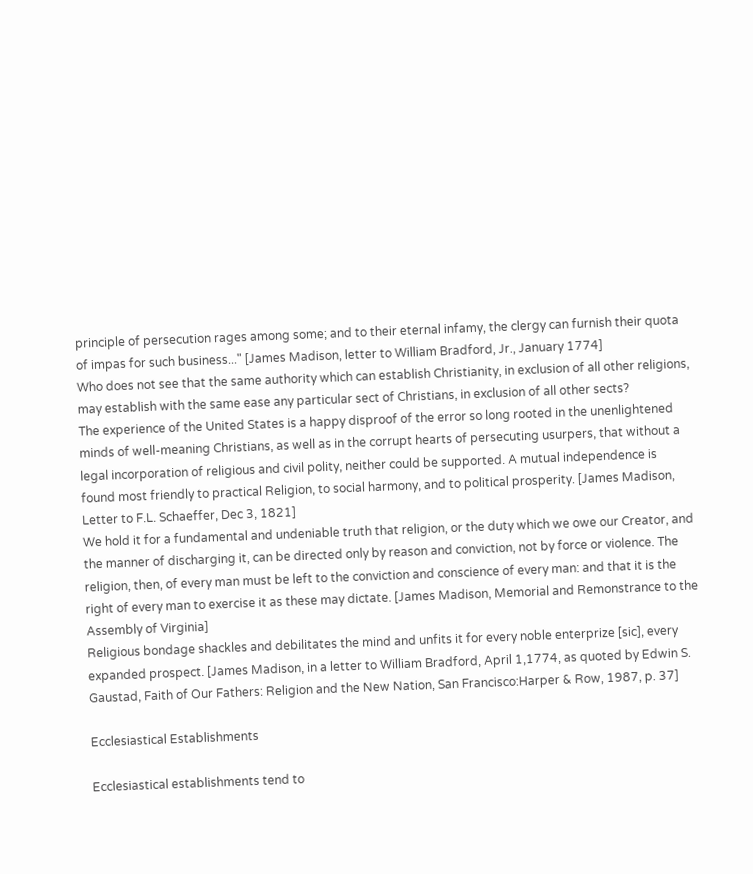principle of persecution rages among some; and to their eternal infamy, the clergy can furnish their quota of impas for such business..." [James Madison, letter to William Bradford, Jr., January 1774]
Who does not see that the same authority which can establish Christianity, in exclusion of all other religions, may establish with the same ease any particular sect of Christians, in exclusion of all other sects?
The experience of the United States is a happy disproof of the error so long rooted in the unenlightened minds of well-meaning Christians, as well as in the corrupt hearts of persecuting usurpers, that without a legal incorporation of religious and civil polity, neither could be supported. A mutual independence is found most friendly to practical Religion, to social harmony, and to political prosperity. [James Madison, Letter to F.L. Schaeffer, Dec 3, 1821]
We hold it for a fundamental and undeniable truth that religion, or the duty which we owe our Creator, and the manner of discharging it, can be directed only by reason and conviction, not by force or violence. The religion, then, of every man must be left to the conviction and conscience of every man: and that it is the right of every man to exercise it as these may dictate. [James Madison, Memorial and Remonstrance to the Assembly of Virginia]
Religious bondage shackles and debilitates the mind and unfits it for every noble enterprize [sic], every expanded prospect. [James Madison, in a letter to William Bradford, April 1,1774, as quoted by Edwin S. Gaustad, Faith of Our Fathers: Religion and the New Nation, San Francisco:Harper & Row, 1987, p. 37]

Ecclesiastical Establishments

Ecclesiastical establishments tend to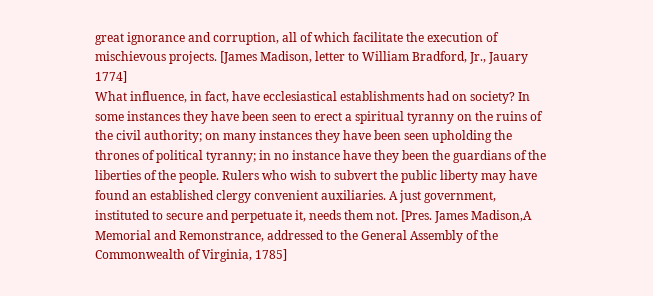great ignorance and corruption, all of which facilitate the execution of mischievous projects. [James Madison, letter to William Bradford, Jr., Jauary 1774]
What influence, in fact, have ecclesiastical establishments had on society? In some instances they have been seen to erect a spiritual tyranny on the ruins of the civil authority; on many instances they have been seen upholding the thrones of political tyranny; in no instance have they been the guardians of the liberties of the people. Rulers who wish to subvert the public liberty may have found an established clergy convenient auxiliaries. A just government, instituted to secure and perpetuate it, needs them not. [Pres. James Madison,A Memorial and Remonstrance, addressed to the General Assembly of the Commonwealth of Virginia, 1785]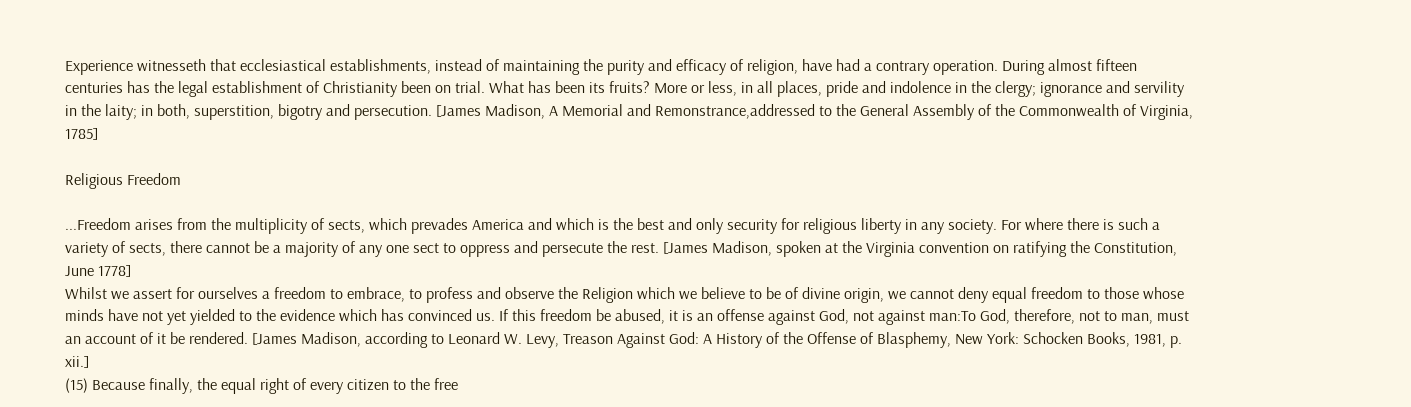Experience witnesseth that ecclesiastical establishments, instead of maintaining the purity and efficacy of religion, have had a contrary operation. During almost fifteen centuries has the legal establishment of Christianity been on trial. What has been its fruits? More or less, in all places, pride and indolence in the clergy; ignorance and servility in the laity; in both, superstition, bigotry and persecution. [James Madison, A Memorial and Remonstrance,addressed to the General Assembly of the Commonwealth of Virginia, 1785]

Religious Freedom

...Freedom arises from the multiplicity of sects, which prevades America and which is the best and only security for religious liberty in any society. For where there is such a variety of sects, there cannot be a majority of any one sect to oppress and persecute the rest. [James Madison, spoken at the Virginia convention on ratifying the Constitution, June 1778]
Whilst we assert for ourselves a freedom to embrace, to profess and observe the Religion which we believe to be of divine origin, we cannot deny equal freedom to those whose minds have not yet yielded to the evidence which has convinced us. If this freedom be abused, it is an offense against God, not against man:To God, therefore, not to man, must an account of it be rendered. [James Madison, according to Leonard W. Levy, Treason Against God: A History of the Offense of Blasphemy, New York: Schocken Books, 1981, p. xii.]
(15) Because finally, the equal right of every citizen to the free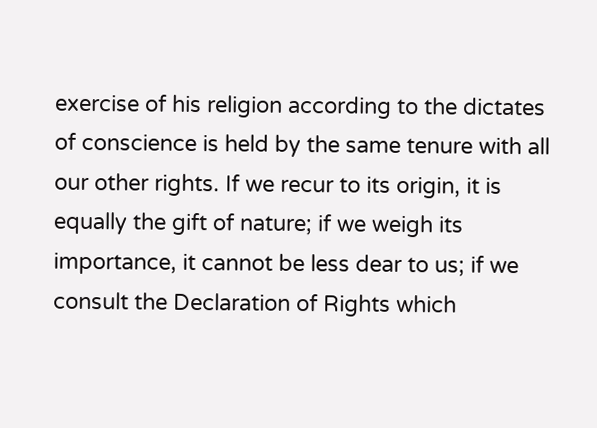exercise of his religion according to the dictates of conscience is held by the same tenure with all our other rights. If we recur to its origin, it is equally the gift of nature; if we weigh its importance, it cannot be less dear to us; if we consult the Declaration of Rights which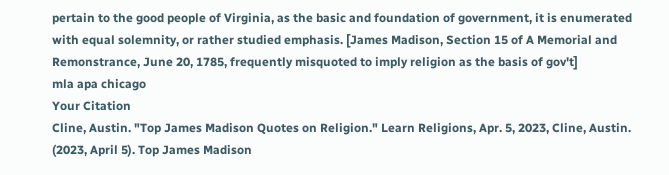pertain to the good people of Virginia, as the basic and foundation of government, it is enumerated with equal solemnity, or rather studied emphasis. [James Madison, Section 15 of A Memorial and Remonstrance, June 20, 1785, frequently misquoted to imply religion as the basis of gov't]
mla apa chicago
Your Citation
Cline, Austin. "Top James Madison Quotes on Religion." Learn Religions, Apr. 5, 2023, Cline, Austin. (2023, April 5). Top James Madison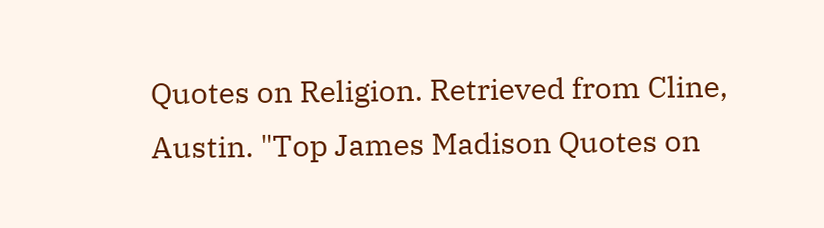Quotes on Religion. Retrieved from Cline, Austin. "Top James Madison Quotes on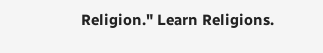Religion." Learn Religions.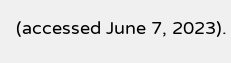(accessed June 7, 2023).